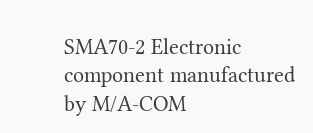SMA70-2 Electronic component manufactured by M/A-COM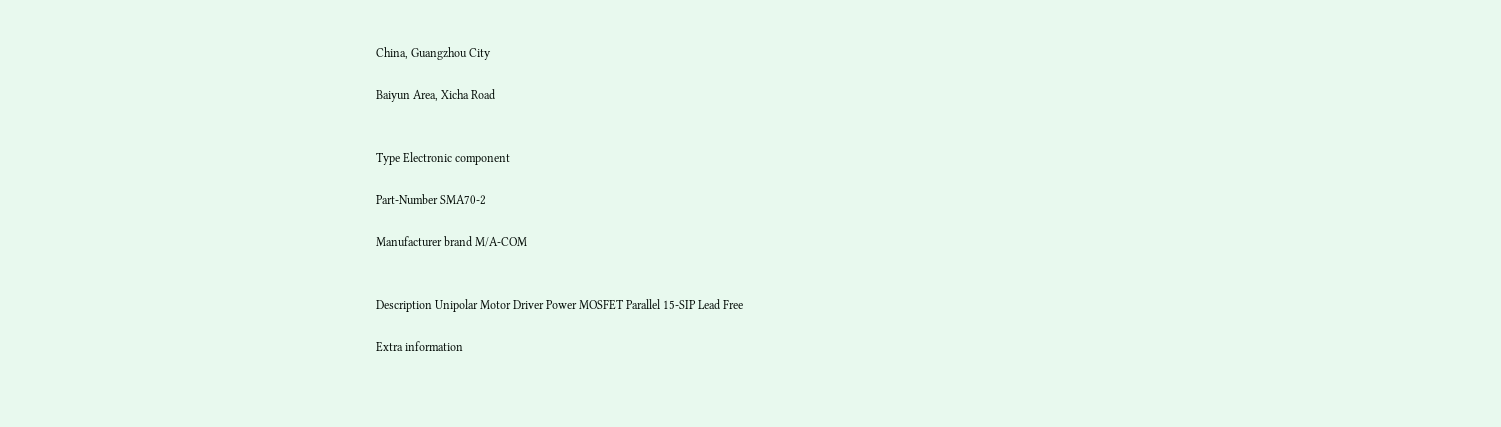China, Guangzhou City

Baiyun Area, Xicha Road


Type Electronic component

Part-Number SMA70-2

Manufacturer brand M/A-COM


Description Unipolar Motor Driver Power MOSFET Parallel 15-SIP Lead Free

Extra information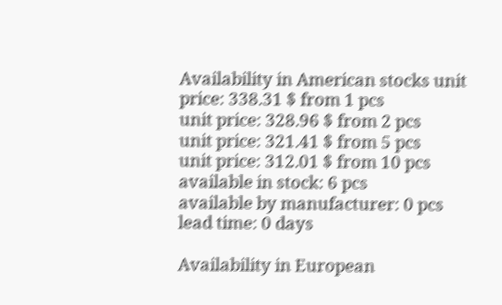Availability in American stocks unit price: 338.31 $ from 1 pcs
unit price: 328.96 $ from 2 pcs
unit price: 321.41 $ from 5 pcs
unit price: 312.01 $ from 10 pcs
available in stock: 6 pcs
available by manufacturer: 0 pcs
lead time: 0 days

Availability in European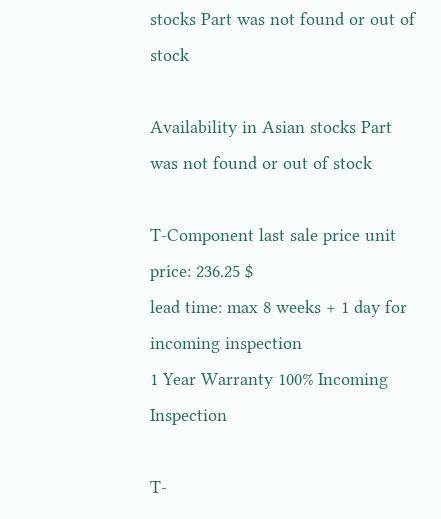stocks Part was not found or out of stock

Availability in Asian stocks Part was not found or out of stock

T-Component last sale price unit price: 236.25 $
lead time: max 8 weeks + 1 day for incoming inspection
1 Year Warranty 100% Incoming Inspection

T-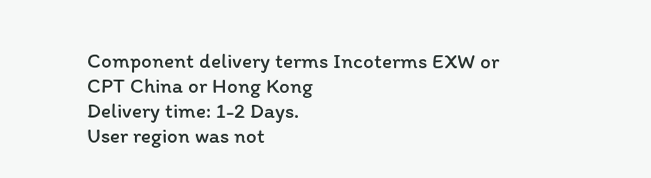Component delivery terms Incoterms EXW or CPT China or Hong Kong
Delivery time: 1-2 Days.
User region was not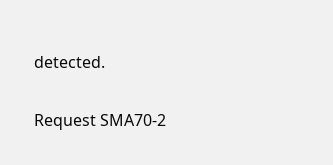detected.

Request SMA70-2